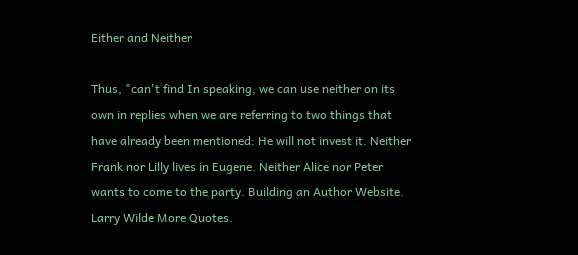Either and Neither

Thus, "can't find In speaking, we can use neither on its own in replies when we are referring to two things that have already been mentioned: He will not invest it. Neither Frank nor Lilly lives in Eugene. Neither Alice nor Peter wants to come to the party. Building an Author Website. Larry Wilde More Quotes.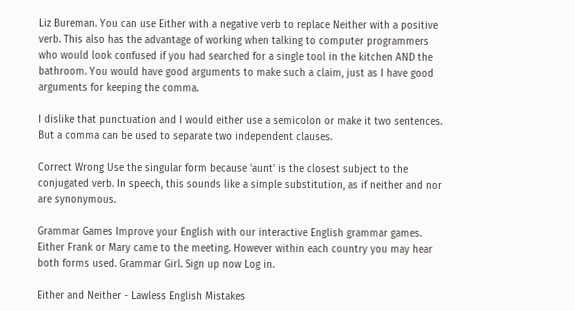Liz Bureman. You can use Either with a negative verb to replace Neither with a positive verb. This also has the advantage of working when talking to computer programmers who would look confused if you had searched for a single tool in the kitchen AND the bathroom. You would have good arguments to make such a claim, just as I have good arguments for keeping the comma.

I dislike that punctuation and I would either use a semicolon or make it two sentences. But a comma can be used to separate two independent clauses.

Correct Wrong Use the singular form because 'aunt' is the closest subject to the conjugated verb. In speech, this sounds like a simple substitution, as if neither and nor are synonymous.

Grammar Games Improve your English with our interactive English grammar games. Either Frank or Mary came to the meeting. However within each country you may hear both forms used. Grammar Girl. Sign up now Log in.

Either and Neither - Lawless English Mistakes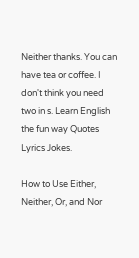Neither thanks. You can have tea or coffee. I don't think you need two in s. Learn English the fun way Quotes Lyrics Jokes.

How to Use Either, Neither, Or, and Nor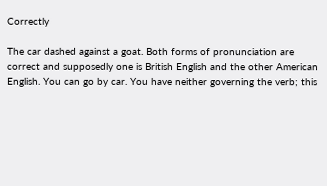Correctly

The car dashed against a goat. Both forms of pronunciation are correct and supposedly one is British English and the other American English. You can go by car. You have neither governing the verb; this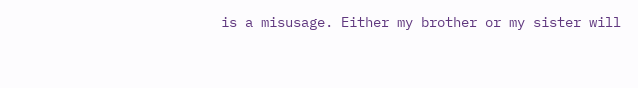is a misusage. Either my brother or my sister will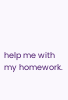help me with my homework.